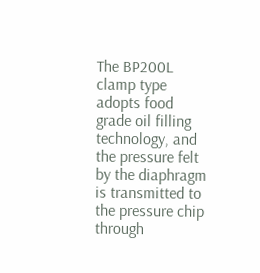The BP200L clamp type adopts food grade oil filling technology, and the pressure felt by the diaphragm is transmitted to the pressure chip through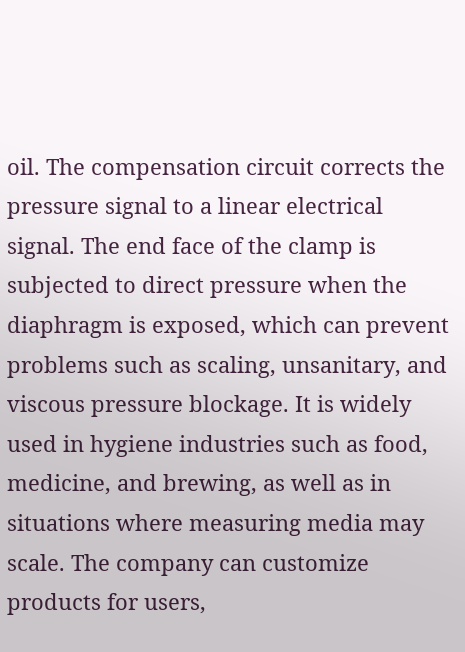oil. The compensation circuit corrects the pressure signal to a linear electrical signal. The end face of the clamp is subjected to direct pressure when the diaphragm is exposed, which can prevent problems such as scaling, unsanitary, and viscous pressure blockage. It is widely used in hygiene industries such as food, medicine, and brewing, as well as in situations where measuring media may scale. The company can customize products for users,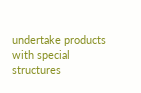undertake products with special structures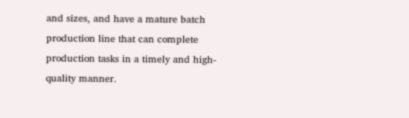and sizes, and have a mature batch production line that can complete production tasks in a timely and high-quality manner.